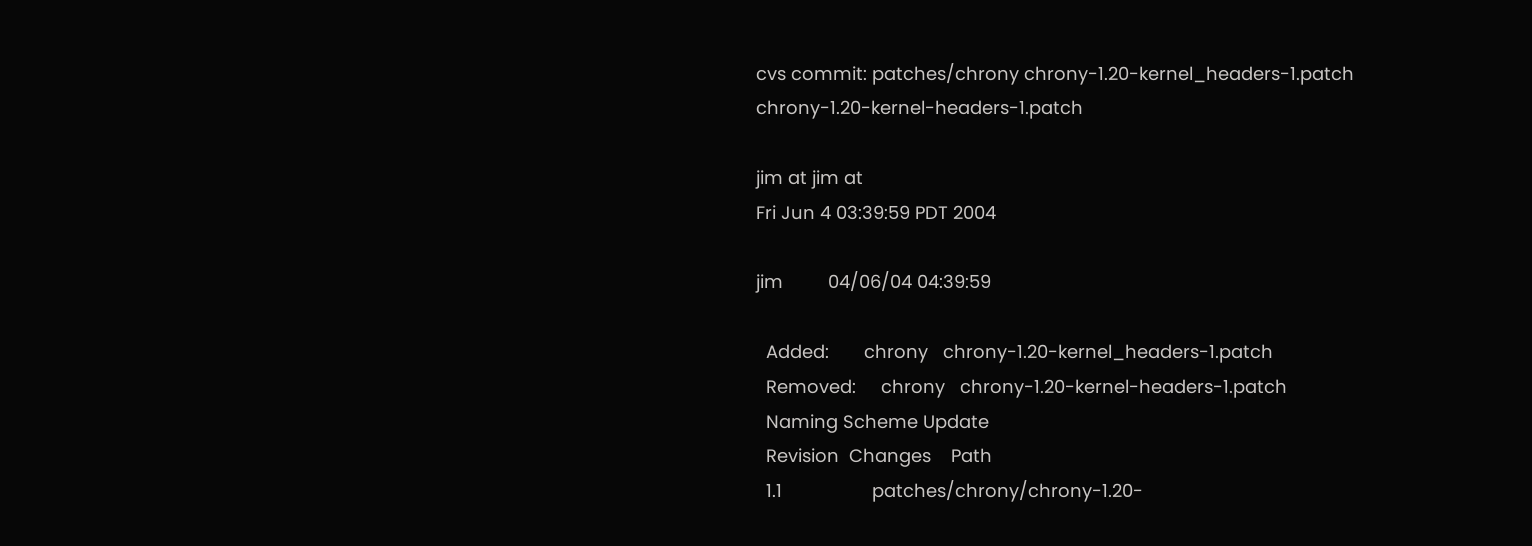cvs commit: patches/chrony chrony-1.20-kernel_headers-1.patch chrony-1.20-kernel-headers-1.patch

jim at jim at
Fri Jun 4 03:39:59 PDT 2004

jim         04/06/04 04:39:59

  Added:       chrony   chrony-1.20-kernel_headers-1.patch
  Removed:     chrony   chrony-1.20-kernel-headers-1.patch
  Naming Scheme Update
  Revision  Changes    Path
  1.1                  patches/chrony/chrony-1.20-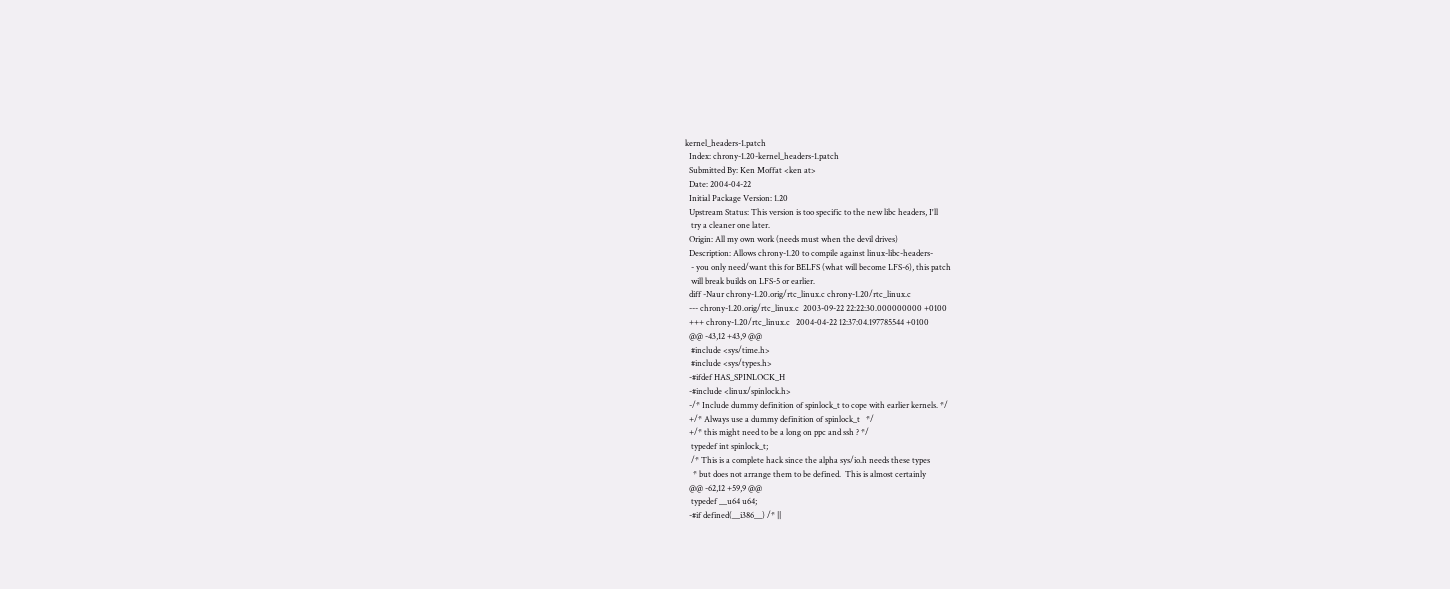kernel_headers-1.patch
  Index: chrony-1.20-kernel_headers-1.patch
  Submitted By: Ken Moffat <ken at>
  Date: 2004-04-22
  Initial Package Version: 1.20
  Upstream Status: This version is too specific to the new libc headers, I'll
   try a cleaner one later.
  Origin: All my own work (needs must when the devil drives)
  Description: Allows chrony-1.20 to compile against linux-libc-headers-
   - you only need/want this for BELFS (what will become LFS-6), this patch
   will break builds on LFS-5 or earlier.
  diff -Naur chrony-1.20.orig/rtc_linux.c chrony-1.20/rtc_linux.c
  --- chrony-1.20.orig/rtc_linux.c  2003-09-22 22:22:30.000000000 +0100
  +++ chrony-1.20/rtc_linux.c   2004-04-22 12:37:04.197785544 +0100
  @@ -43,12 +43,9 @@
   #include <sys/time.h>
   #include <sys/types.h>
  -#ifdef HAS_SPINLOCK_H
  -#include <linux/spinlock.h>
  -/* Include dummy definition of spinlock_t to cope with earlier kernels. */
  +/* Always use a dummy definition of spinlock_t   */
  +/* this might need to be a long on ppc and ssh ? */
   typedef int spinlock_t;
   /* This is a complete hack since the alpha sys/io.h needs these types
    * but does not arrange them to be defined.  This is almost certainly
  @@ -62,12 +59,9 @@
   typedef __u64 u64;
  -#if defined(__i386__) /* ||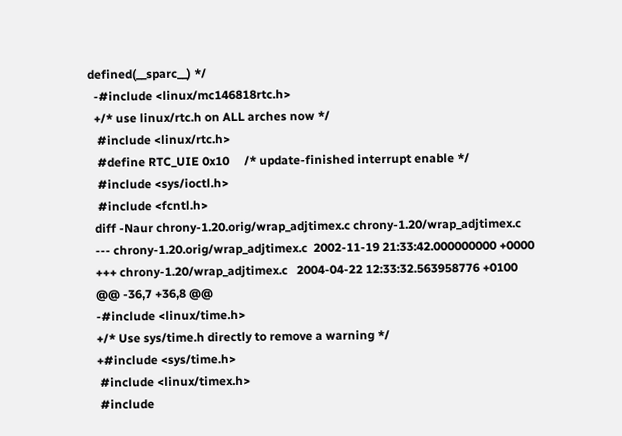defined(__sparc__) */
  -#include <linux/mc146818rtc.h>
  +/* use linux/rtc.h on ALL arches now */
   #include <linux/rtc.h>
   #define RTC_UIE 0x10     /* update-finished interrupt enable */
   #include <sys/ioctl.h>
   #include <fcntl.h>
  diff -Naur chrony-1.20.orig/wrap_adjtimex.c chrony-1.20/wrap_adjtimex.c
  --- chrony-1.20.orig/wrap_adjtimex.c  2002-11-19 21:33:42.000000000 +0000
  +++ chrony-1.20/wrap_adjtimex.c   2004-04-22 12:33:32.563958776 +0100
  @@ -36,7 +36,8 @@
  -#include <linux/time.h>
  +/* Use sys/time.h directly to remove a warning */
  +#include <sys/time.h>
   #include <linux/timex.h>
   #include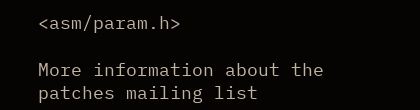<asm/param.h>

More information about the patches mailing list